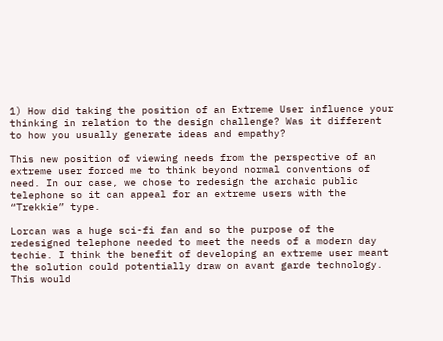1) How did taking the position of an Extreme User influence your thinking in relation to the design challenge? Was it different to how you usually generate ideas and empathy?

This new position of viewing needs from the perspective of an extreme user forced me to think beyond normal conventions of need. In our case, we chose to redesign the archaic public telephone so it can appeal for an extreme users with the “Trekkie” type.

Lorcan was a huge sci-fi fan and so the purpose of the redesigned telephone needed to meet the needs of a modern day techie. I think the benefit of developing an extreme user meant the solution could potentially draw on avant garde technology. This would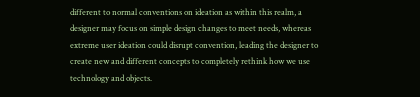different to normal conventions on ideation as within this realm, a designer may focus on simple design changes to meet needs, whereas extreme user ideation could disrupt convention, leading the designer to create new and different concepts to completely rethink how we use technology and objects.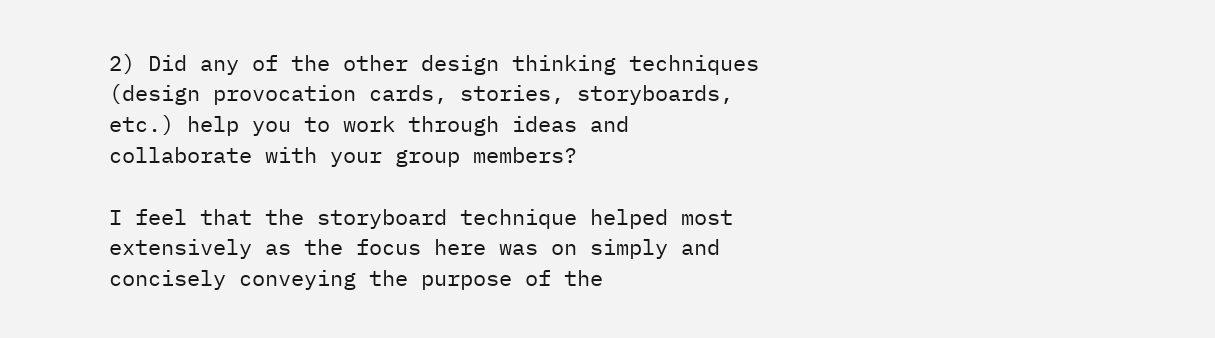2) Did any of the other design thinking techniques (design provocation cards, stories, storyboards, etc.) help you to work through ideas and collaborate with your group members?

I feel that the storyboard technique helped most extensively as the focus here was on simply and concisely conveying the purpose of the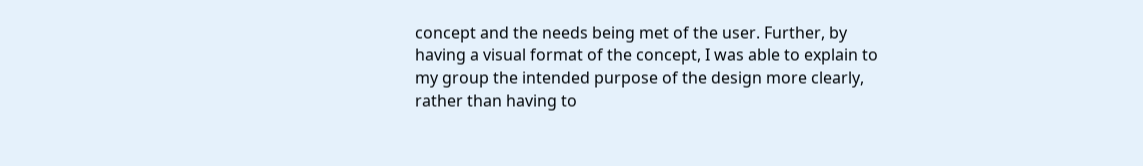concept and the needs being met of the user. Further, by having a visual format of the concept, I was able to explain to my group the intended purpose of the design more clearly, rather than having to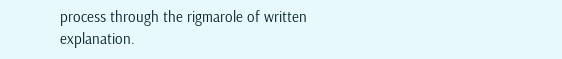process through the rigmarole of written explanation.